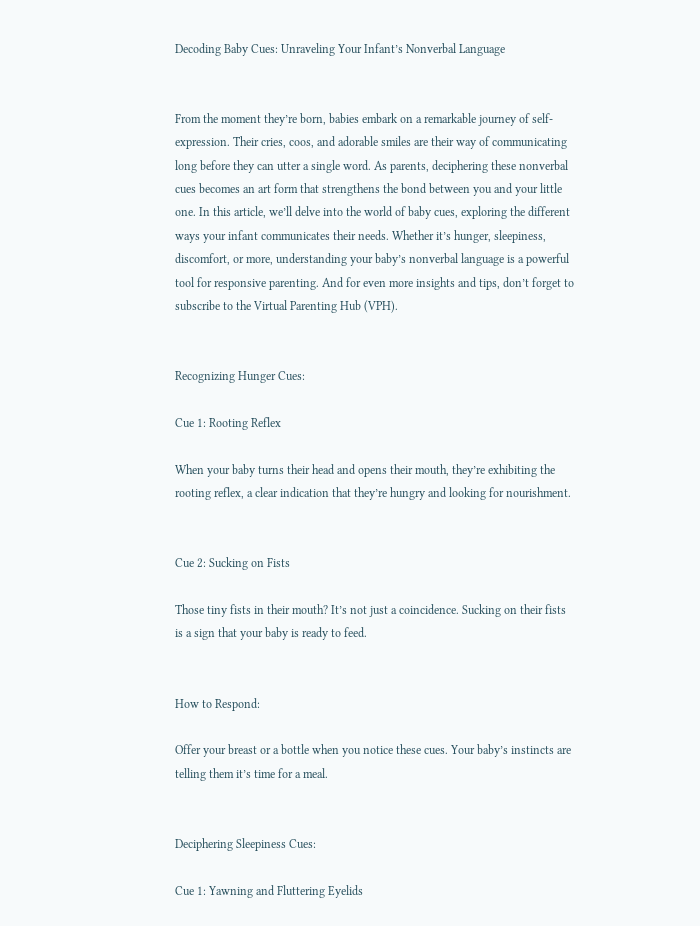Decoding Baby Cues: Unraveling Your Infant’s Nonverbal Language


From the moment they’re born, babies embark on a remarkable journey of self-expression. Their cries, coos, and adorable smiles are their way of communicating long before they can utter a single word. As parents, deciphering these nonverbal cues becomes an art form that strengthens the bond between you and your little one. In this article, we’ll delve into the world of baby cues, exploring the different ways your infant communicates their needs. Whether it’s hunger, sleepiness, discomfort, or more, understanding your baby’s nonverbal language is a powerful tool for responsive parenting. And for even more insights and tips, don’t forget to subscribe to the Virtual Parenting Hub (VPH).


Recognizing Hunger Cues:

Cue 1: Rooting Reflex

When your baby turns their head and opens their mouth, they’re exhibiting the rooting reflex, a clear indication that they’re hungry and looking for nourishment.


Cue 2: Sucking on Fists

Those tiny fists in their mouth? It’s not just a coincidence. Sucking on their fists is a sign that your baby is ready to feed.


How to Respond:

Offer your breast or a bottle when you notice these cues. Your baby’s instincts are telling them it’s time for a meal.


Deciphering Sleepiness Cues:

Cue 1: Yawning and Fluttering Eyelids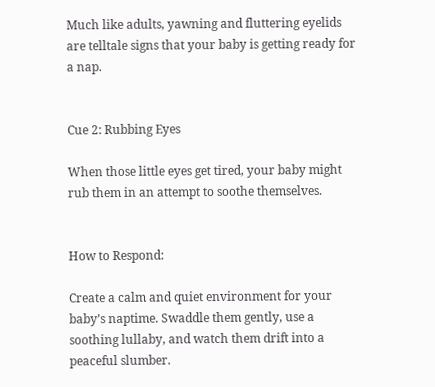Much like adults, yawning and fluttering eyelids are telltale signs that your baby is getting ready for a nap.


Cue 2: Rubbing Eyes

When those little eyes get tired, your baby might rub them in an attempt to soothe themselves.


How to Respond:

Create a calm and quiet environment for your baby’s naptime. Swaddle them gently, use a soothing lullaby, and watch them drift into a peaceful slumber.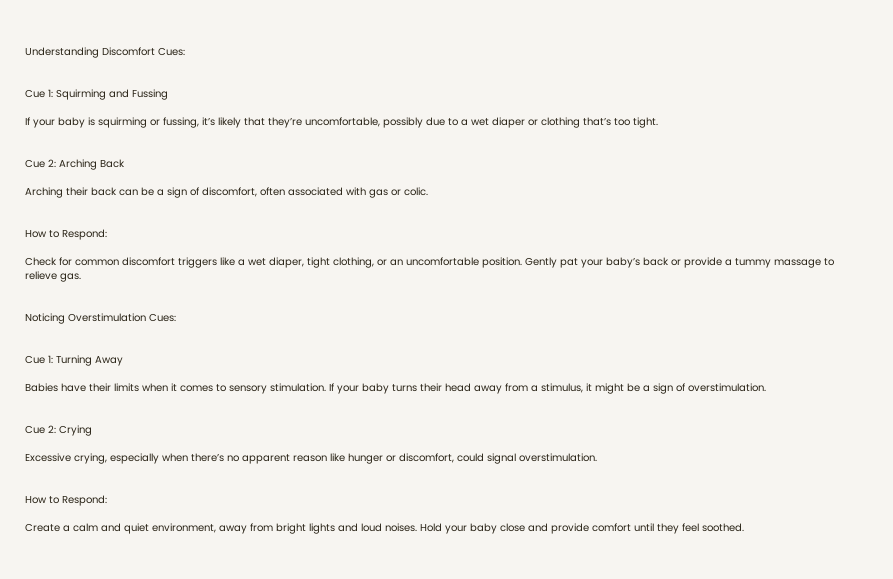Understanding Discomfort Cues:


Cue 1: Squirming and Fussing

If your baby is squirming or fussing, it’s likely that they’re uncomfortable, possibly due to a wet diaper or clothing that’s too tight.


Cue 2: Arching Back

Arching their back can be a sign of discomfort, often associated with gas or colic.


How to Respond:

Check for common discomfort triggers like a wet diaper, tight clothing, or an uncomfortable position. Gently pat your baby’s back or provide a tummy massage to relieve gas.


Noticing Overstimulation Cues:


Cue 1: Turning Away

Babies have their limits when it comes to sensory stimulation. If your baby turns their head away from a stimulus, it might be a sign of overstimulation.


Cue 2: Crying

Excessive crying, especially when there’s no apparent reason like hunger or discomfort, could signal overstimulation.


How to Respond:

Create a calm and quiet environment, away from bright lights and loud noises. Hold your baby close and provide comfort until they feel soothed.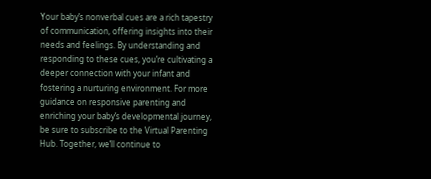Your baby’s nonverbal cues are a rich tapestry of communication, offering insights into their needs and feelings. By understanding and responding to these cues, you’re cultivating a deeper connection with your infant and fostering a nurturing environment. For more guidance on responsive parenting and enriching your baby’s developmental journey, be sure to subscribe to the Virtual Parenting Hub. Together, we’ll continue to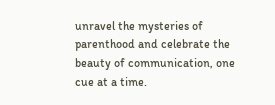unravel the mysteries of parenthood and celebrate the beauty of communication, one cue at a time.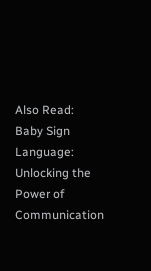Also Read: Baby Sign Language: Unlocking the Power of Communication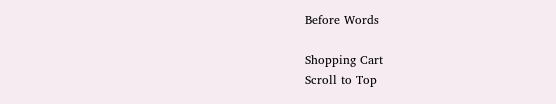Before Words

Shopping Cart
Scroll to Top